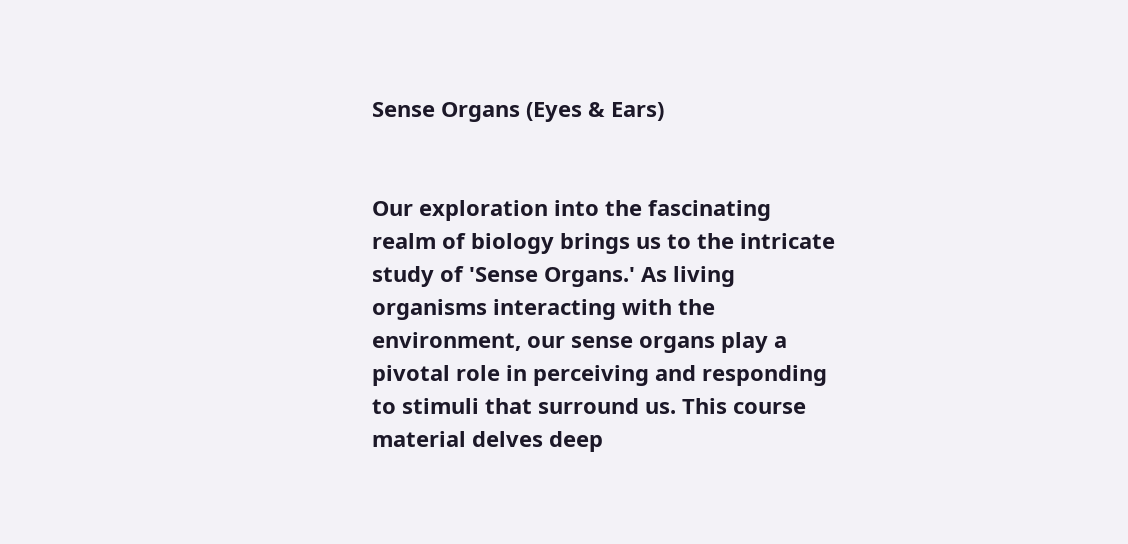Sense Organs (Eyes & Ears)


Our exploration into the fascinating realm of biology brings us to the intricate study of 'Sense Organs.' As living organisms interacting with the environment, our sense organs play a pivotal role in perceiving and responding to stimuli that surround us. This course material delves deep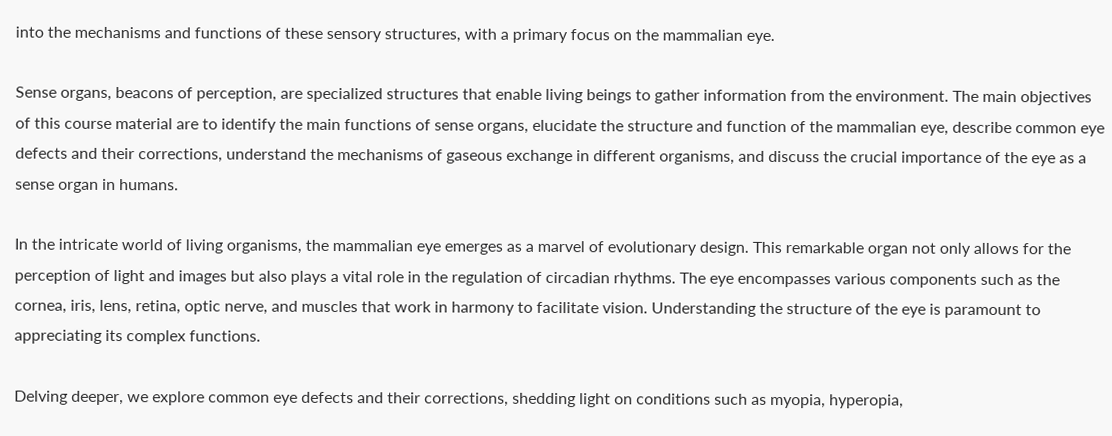into the mechanisms and functions of these sensory structures, with a primary focus on the mammalian eye.

Sense organs, beacons of perception, are specialized structures that enable living beings to gather information from the environment. The main objectives of this course material are to identify the main functions of sense organs, elucidate the structure and function of the mammalian eye, describe common eye defects and their corrections, understand the mechanisms of gaseous exchange in different organisms, and discuss the crucial importance of the eye as a sense organ in humans.

In the intricate world of living organisms, the mammalian eye emerges as a marvel of evolutionary design. This remarkable organ not only allows for the perception of light and images but also plays a vital role in the regulation of circadian rhythms. The eye encompasses various components such as the cornea, iris, lens, retina, optic nerve, and muscles that work in harmony to facilitate vision. Understanding the structure of the eye is paramount to appreciating its complex functions.

Delving deeper, we explore common eye defects and their corrections, shedding light on conditions such as myopia, hyperopia,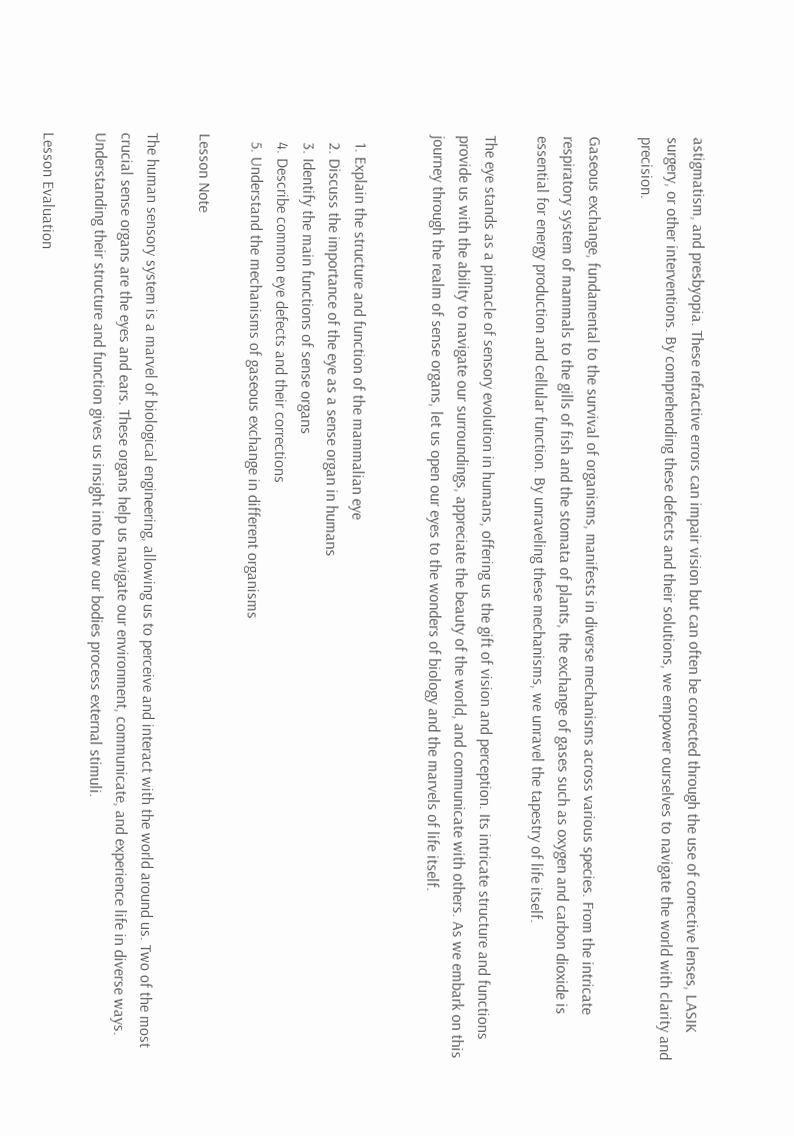astigmatism, and presbyopia. These refractive errors can impair vision but can often be corrected through the use of corrective lenses, LASIK surgery, or other interventions. By comprehending these defects and their solutions, we empower ourselves to navigate the world with clarity and precision.

Gaseous exchange, fundamental to the survival of organisms, manifests in diverse mechanisms across various species. From the intricate respiratory system of mammals to the gills of fish and the stomata of plants, the exchange of gases such as oxygen and carbon dioxide is essential for energy production and cellular function. By unraveling these mechanisms, we unravel the tapestry of life itself.

The eye stands as a pinnacle of sensory evolution in humans, offering us the gift of vision and perception. Its intricate structure and functions provide us with the ability to navigate our surroundings, appreciate the beauty of the world, and communicate with others. As we embark on this journey through the realm of sense organs, let us open our eyes to the wonders of biology and the marvels of life itself.


  1. Explain the structure and function of the mammalian eye
  2. Discuss the importance of the eye as a sense organ in humans
  3. Identify the main functions of sense organs
  4. Describe common eye defects and their corrections
  5. Understand the mechanisms of gaseous exchange in different organisms

Lesson Note

The human sensory system is a marvel of biological engineering, allowing us to perceive and interact with the world around us. Two of the most crucial sense organs are the eyes and ears. These organs help us navigate our environment, communicate, and experience life in diverse ways. Understanding their structure and function gives us insight into how our bodies process external stimuli.

Lesson Evaluation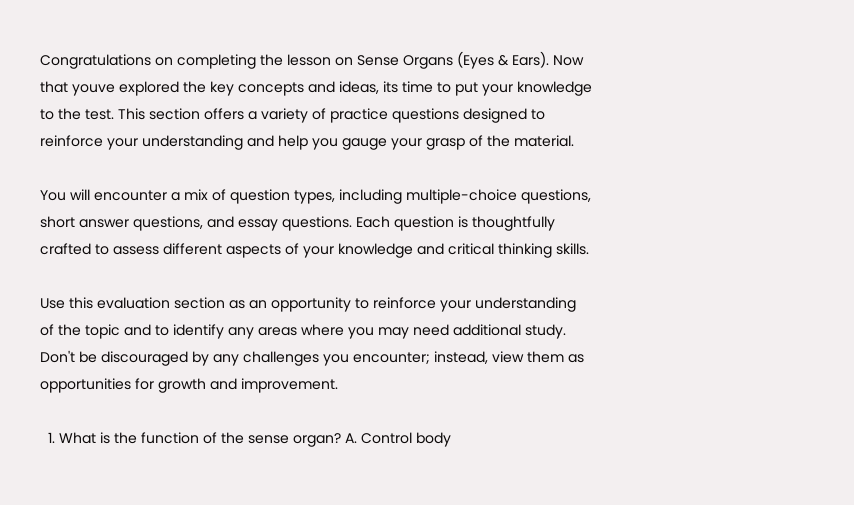Congratulations on completing the lesson on Sense Organs (Eyes & Ears). Now that youve explored the key concepts and ideas, its time to put your knowledge to the test. This section offers a variety of practice questions designed to reinforce your understanding and help you gauge your grasp of the material.

You will encounter a mix of question types, including multiple-choice questions, short answer questions, and essay questions. Each question is thoughtfully crafted to assess different aspects of your knowledge and critical thinking skills.

Use this evaluation section as an opportunity to reinforce your understanding of the topic and to identify any areas where you may need additional study. Don't be discouraged by any challenges you encounter; instead, view them as opportunities for growth and improvement.

  1. What is the function of the sense organ? A. Control body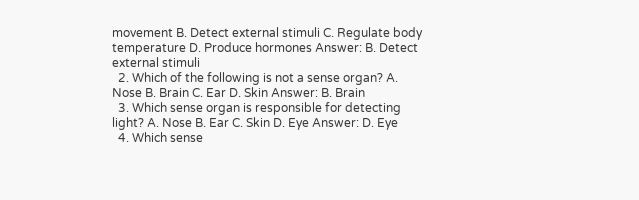movement B. Detect external stimuli C. Regulate body temperature D. Produce hormones Answer: B. Detect external stimuli
  2. Which of the following is not a sense organ? A. Nose B. Brain C. Ear D. Skin Answer: B. Brain
  3. Which sense organ is responsible for detecting light? A. Nose B. Ear C. Skin D. Eye Answer: D. Eye
  4. Which sense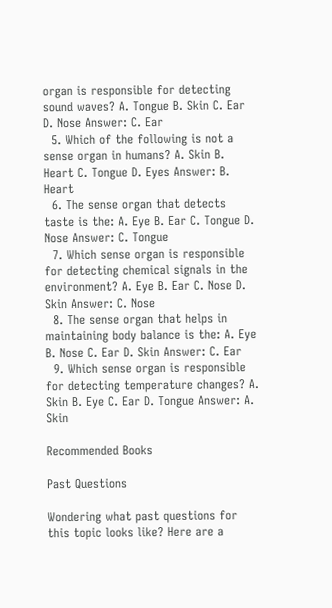organ is responsible for detecting sound waves? A. Tongue B. Skin C. Ear D. Nose Answer: C. Ear
  5. Which of the following is not a sense organ in humans? A. Skin B. Heart C. Tongue D. Eyes Answer: B. Heart
  6. The sense organ that detects taste is the: A. Eye B. Ear C. Tongue D. Nose Answer: C. Tongue
  7. Which sense organ is responsible for detecting chemical signals in the environment? A. Eye B. Ear C. Nose D. Skin Answer: C. Nose
  8. The sense organ that helps in maintaining body balance is the: A. Eye B. Nose C. Ear D. Skin Answer: C. Ear
  9. Which sense organ is responsible for detecting temperature changes? A. Skin B. Eye C. Ear D. Tongue Answer: A. Skin

Recommended Books

Past Questions

Wondering what past questions for this topic looks like? Here are a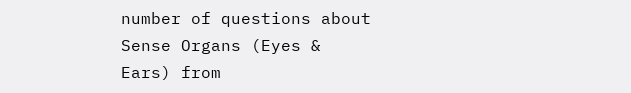number of questions about Sense Organs (Eyes & Ears) from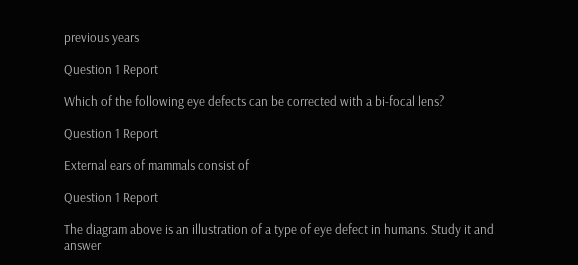previous years

Question 1 Report

Which of the following eye defects can be corrected with a bi-focal lens?

Question 1 Report

External ears of mammals consist of

Question 1 Report

The diagram above is an illustration of a type of eye defect in humans. Study it and answer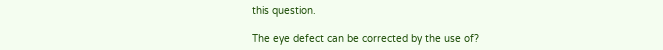this question.

The eye defect can be corrected by the use of?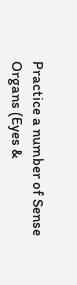Practice a number of Sense Organs (Eyes &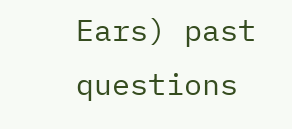Ears) past questions